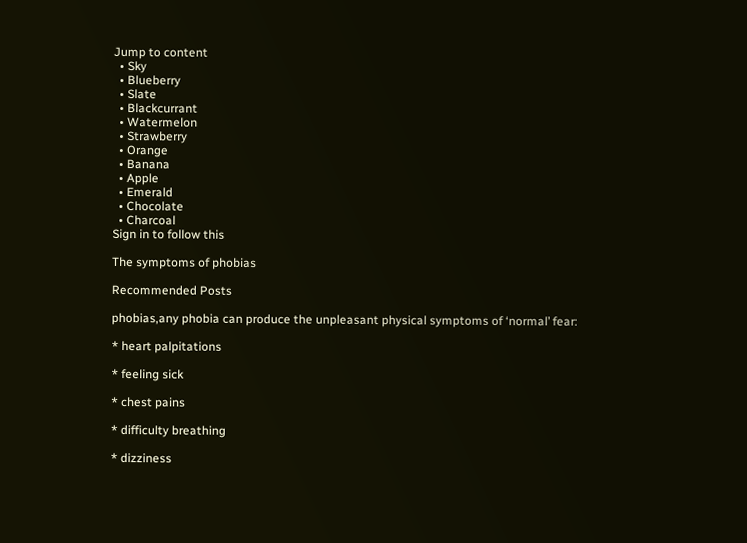Jump to content
  • Sky
  • Blueberry
  • Slate
  • Blackcurrant
  • Watermelon
  • Strawberry
  • Orange
  • Banana
  • Apple
  • Emerald
  • Chocolate
  • Charcoal
Sign in to follow this

The symptoms of phobias

Recommended Posts

phobias,any phobia can produce the unpleasant physical symptoms of ‘normal’ fear:

* heart palpitations

* feeling sick

* chest pains

* difficulty breathing

* dizziness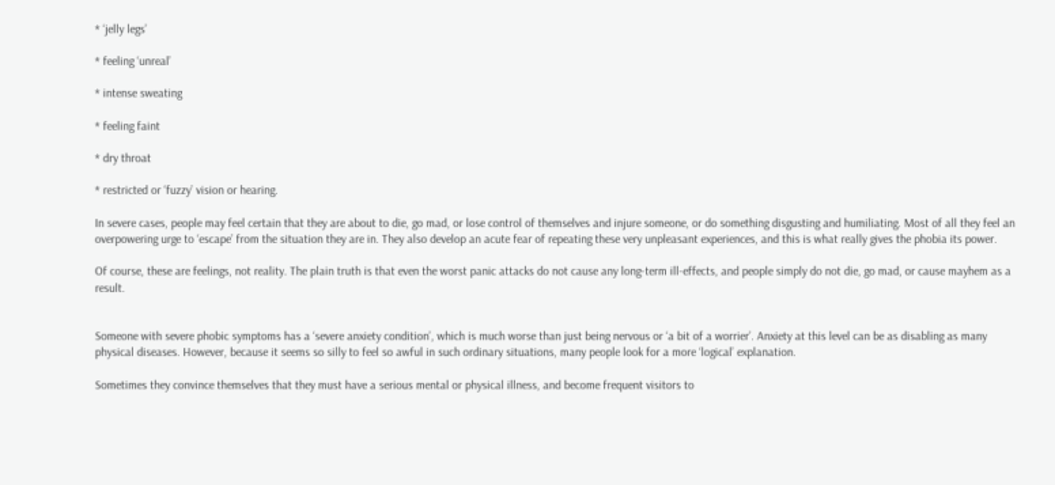* ‘jelly legs’

* feeling ‘unreal’

* intense sweating

* feeling faint

* dry throat

* restricted or ‘fuzzy’ vision or hearing.

In severe cases, people may feel certain that they are about to die, go mad, or lose control of themselves and injure someone, or do something disgusting and humiliating. Most of all they feel an overpowering urge to ‘escape’ from the situation they are in. They also develop an acute fear of repeating these very unpleasant experiences, and this is what really gives the phobia its power.

Of course, these are feelings, not reality. The plain truth is that even the worst panic attacks do not cause any long-term ill-effects, and people simply do not die, go mad, or cause mayhem as a result.


Someone with severe phobic symptoms has a ‘severe anxiety condition’, which is much worse than just being nervous or ‘a bit of a worrier’. Anxiety at this level can be as disabling as many physical diseases. However, because it seems so silly to feel so awful in such ordinary situations, many people look for a more ‘logical’ explanation.

Sometimes they convince themselves that they must have a serious mental or physical illness, and become frequent visitors to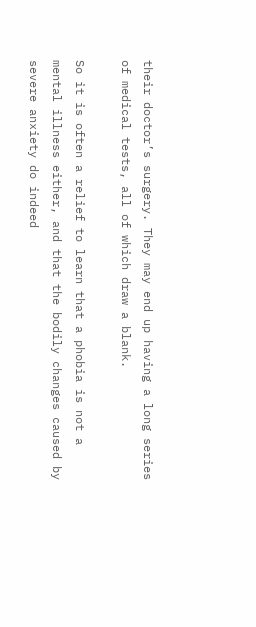their doctor’s surgery. They may end up having a long series of medical tests, all of which draw a blank.

So it is often a relief to learn that a phobia is not a mental illness either, and that the bodily changes caused by severe anxiety do indeed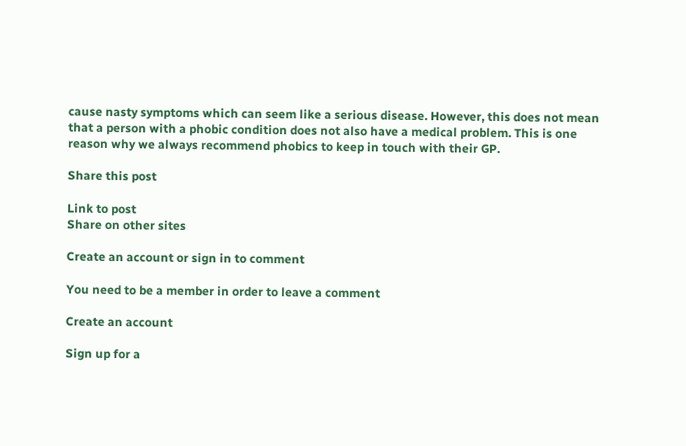cause nasty symptoms which can seem like a serious disease. However, this does not mean that a person with a phobic condition does not also have a medical problem. This is one reason why we always recommend phobics to keep in touch with their GP.

Share this post

Link to post
Share on other sites

Create an account or sign in to comment

You need to be a member in order to leave a comment

Create an account

Sign up for a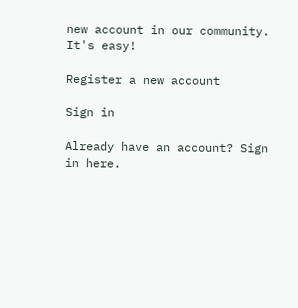new account in our community. It's easy!

Register a new account

Sign in

Already have an account? Sign in here.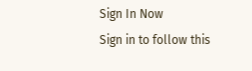Sign In Now
Sign in to follow this